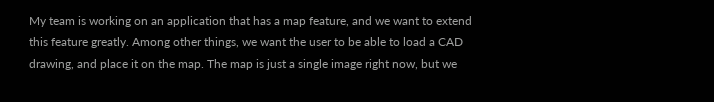My team is working on an application that has a map feature, and we want to extend this feature greatly. Among other things, we want the user to be able to load a CAD drawing, and place it on the map. The map is just a single image right now, but we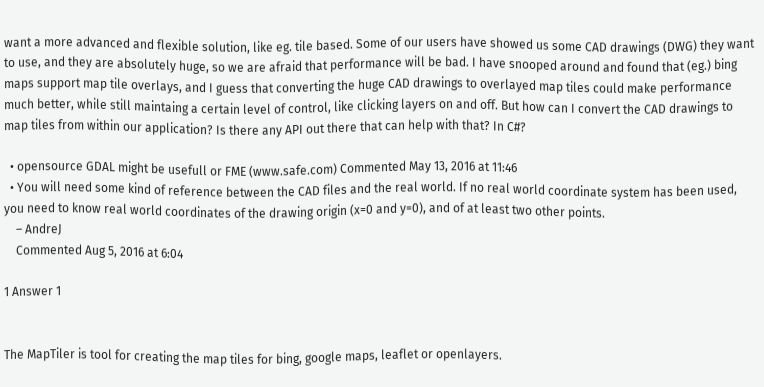want a more advanced and flexible solution, like eg. tile based. Some of our users have showed us some CAD drawings (DWG) they want to use, and they are absolutely huge, so we are afraid that performance will be bad. I have snooped around and found that (eg.) bing maps support map tile overlays, and I guess that converting the huge CAD drawings to overlayed map tiles could make performance much better, while still maintaing a certain level of control, like clicking layers on and off. But how can I convert the CAD drawings to map tiles from within our application? Is there any API out there that can help with that? In C#?

  • opensource GDAL might be usefull or FME (www.safe.com) Commented May 13, 2016 at 11:46
  • You will need some kind of reference between the CAD files and the real world. If no real world coordinate system has been used, you need to know real world coordinates of the drawing origin (x=0 and y=0), and of at least two other points.
    – AndreJ
    Commented Aug 5, 2016 at 6:04

1 Answer 1


The MapTiler is tool for creating the map tiles for bing, google maps, leaflet or openlayers.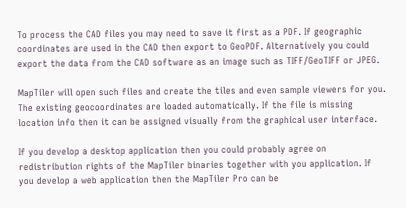To process the CAD files you may need to save it first as a PDF. If geographic coordinates are used in the CAD then export to GeoPDF. Alternatively you could export the data from the CAD software as an image such as TIFF/GeoTIFF or JPEG.

MapTiler will open such files and create the tiles and even sample viewers for you. The existing geocoordinates are loaded automatically. If the file is missing location info then it can be assigned visually from the graphical user interface.

If you develop a desktop application then you could probably agree on redistribution rights of the MapTiler binaries together with you application. If you develop a web application then the MapTiler Pro can be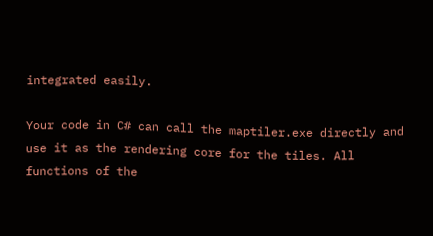integrated easily.

Your code in C# can call the maptiler.exe directly and use it as the rendering core for the tiles. All functions of the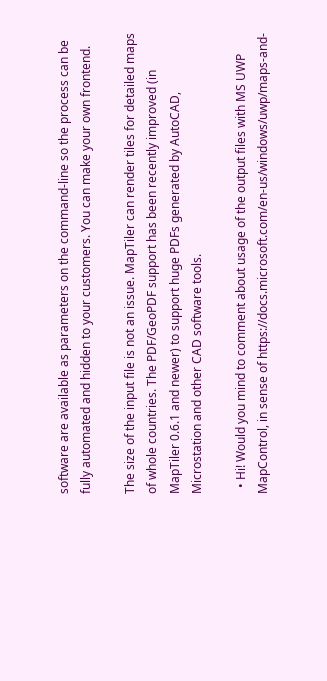software are available as parameters on the command-line so the process can be fully automated and hidden to your customers. You can make your own frontend.

The size of the input file is not an issue. MapTiler can render tiles for detailed maps of whole countries. The PDF/GeoPDF support has been recently improved (in MapTiler 0.6.1 and newer) to support huge PDFs generated by AutoCAD, Microstation and other CAD software tools.

  • Hi! Would you mind to comment about usage of the output files with MS UWP MapControl, in sense of https://docs.microsoft.com/en-us/windows/uwp/maps-and-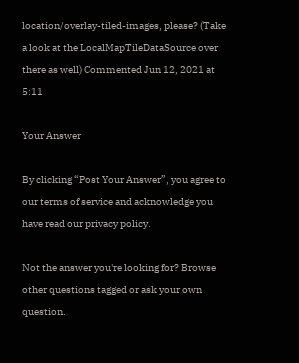location/overlay-tiled-images, please? (Take a look at the LocalMapTileDataSource over there as well) Commented Jun 12, 2021 at 5:11

Your Answer

By clicking “Post Your Answer”, you agree to our terms of service and acknowledge you have read our privacy policy.

Not the answer you're looking for? Browse other questions tagged or ask your own question.